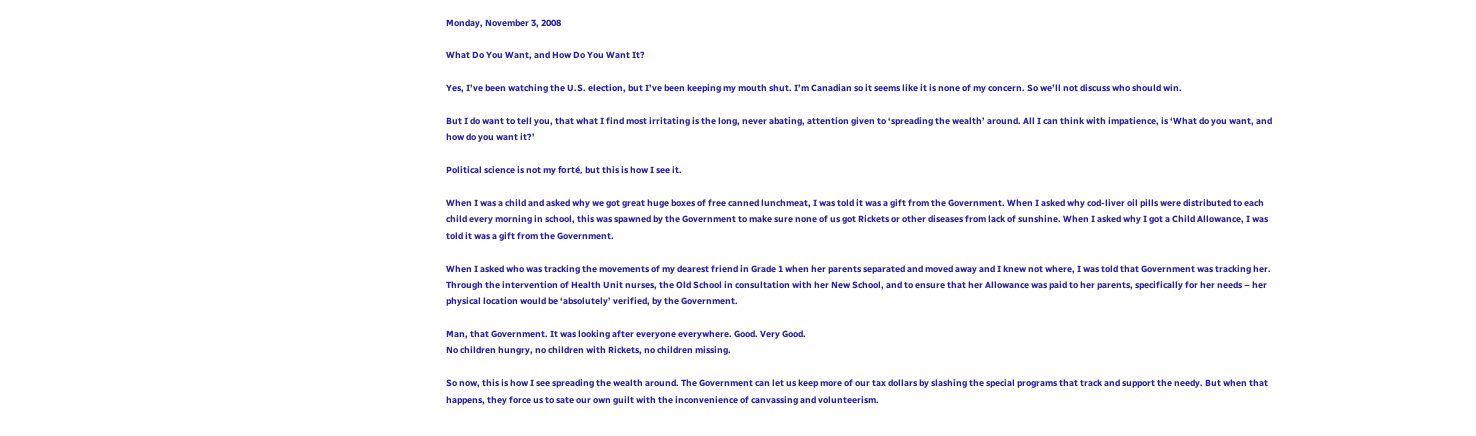Monday, November 3, 2008

What Do You Want, and How Do You Want It?

Yes, I’ve been watching the U.S. election, but I’ve been keeping my mouth shut. I’m Canadian so it seems like it is none of my concern. So we’ll not discuss who should win.

But I do want to tell you, that what I find most irritating is the long, never abating, attention given to ‘spreading the wealth’ around. All I can think with impatience, is ‘What do you want, and how do you want it?’

Political science is not my forté, but this is how I see it.

When I was a child and asked why we got great huge boxes of free canned lunchmeat, I was told it was a gift from the Government. When I asked why cod-liver oil pills were distributed to each child every morning in school, this was spawned by the Government to make sure none of us got Rickets or other diseases from lack of sunshine. When I asked why I got a Child Allowance, I was told it was a gift from the Government.

When I asked who was tracking the movements of my dearest friend in Grade 1 when her parents separated and moved away and I knew not where, I was told that Government was tracking her. Through the intervention of Health Unit nurses, the Old School in consultation with her New School, and to ensure that her Allowance was paid to her parents, specifically for her needs – her physical location would be ‘absolutely’ verified, by the Government.

Man, that Government. It was looking after everyone everywhere. Good. Very Good.
No children hungry, no children with Rickets, no children missing.

So now, this is how I see spreading the wealth around. The Government can let us keep more of our tax dollars by slashing the special programs that track and support the needy. But when that happens, they force us to sate our own guilt with the inconvenience of canvassing and volunteerism.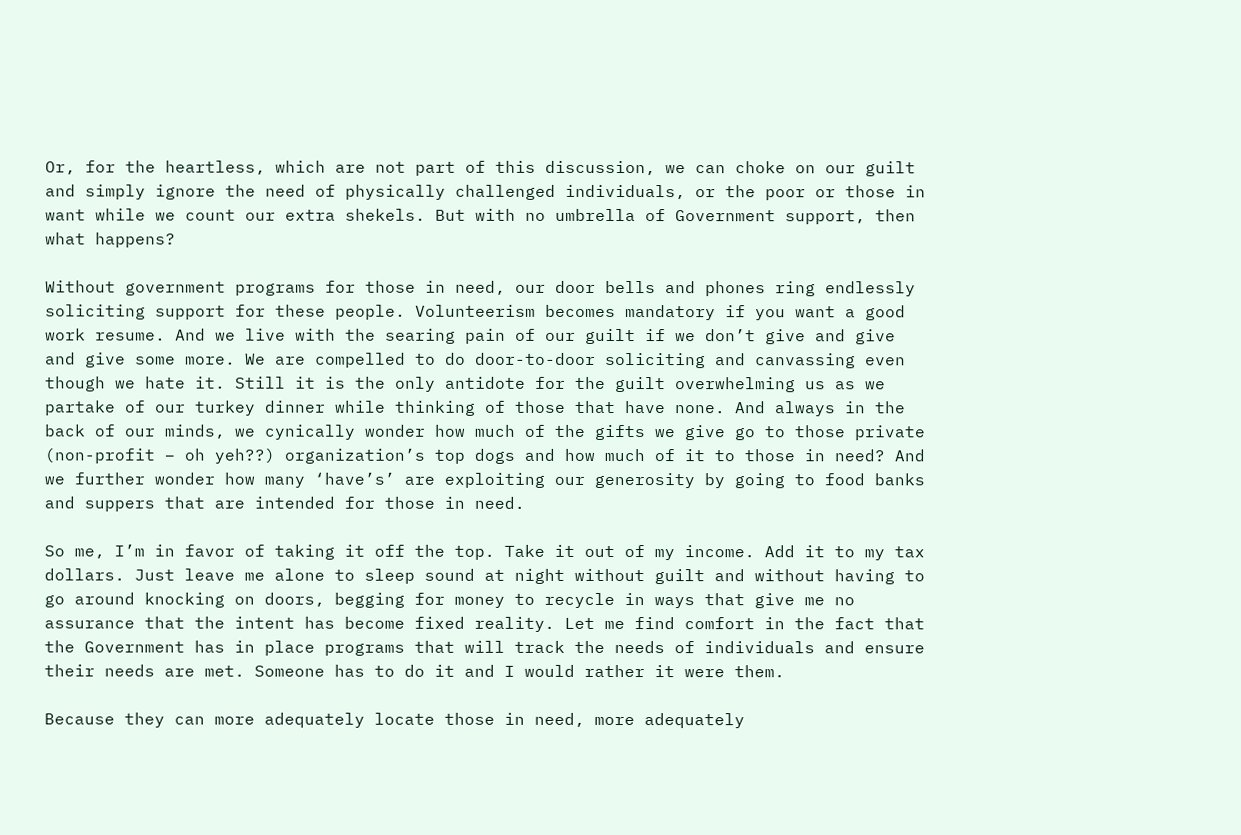Or, for the heartless, which are not part of this discussion, we can choke on our guilt and simply ignore the need of physically challenged individuals, or the poor or those in want while we count our extra shekels. But with no umbrella of Government support, then what happens?

Without government programs for those in need, our door bells and phones ring endlessly soliciting support for these people. Volunteerism becomes mandatory if you want a good work resume. And we live with the searing pain of our guilt if we don’t give and give and give some more. We are compelled to do door-to-door soliciting and canvassing even though we hate it. Still it is the only antidote for the guilt overwhelming us as we partake of our turkey dinner while thinking of those that have none. And always in the back of our minds, we cynically wonder how much of the gifts we give go to those private (non-profit – oh yeh??) organization’s top dogs and how much of it to those in need? And we further wonder how many ‘have’s’ are exploiting our generosity by going to food banks and suppers that are intended for those in need.

So me, I’m in favor of taking it off the top. Take it out of my income. Add it to my tax dollars. Just leave me alone to sleep sound at night without guilt and without having to go around knocking on doors, begging for money to recycle in ways that give me no assurance that the intent has become fixed reality. Let me find comfort in the fact that the Government has in place programs that will track the needs of individuals and ensure their needs are met. Someone has to do it and I would rather it were them.

Because they can more adequately locate those in need, more adequately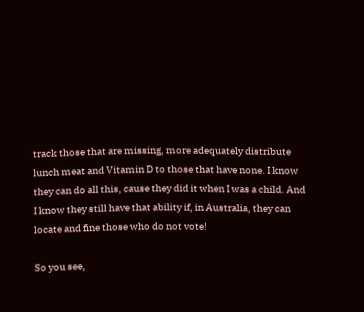track those that are missing, more adequately distribute lunch meat and Vitamin D to those that have none. I know they can do all this, cause they did it when I was a child. And I know they still have that ability if, in Australia, they can locate and fine those who do not vote!

So you see,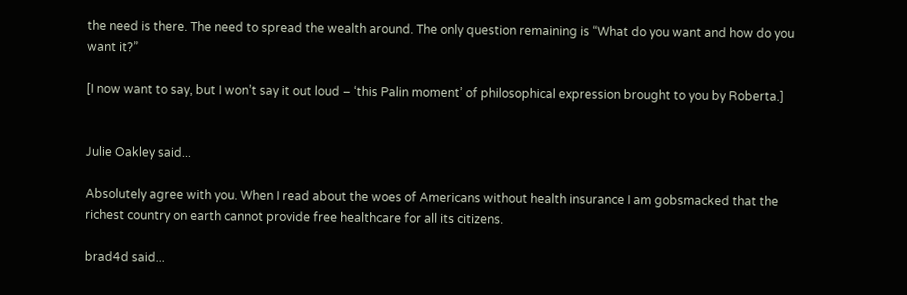the need is there. The need to spread the wealth around. The only question remaining is “What do you want and how do you want it?”

[I now want to say, but I won’t say it out loud – ‘this Palin moment’ of philosophical expression brought to you by Roberta.]


Julie Oakley said...

Absolutely agree with you. When I read about the woes of Americans without health insurance I am gobsmacked that the richest country on earth cannot provide free healthcare for all its citizens.

brad4d said...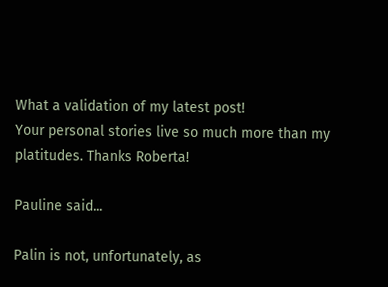What a validation of my latest post!
Your personal stories live so much more than my platitudes. Thanks Roberta!

Pauline said...

Palin is not, unfortunately, as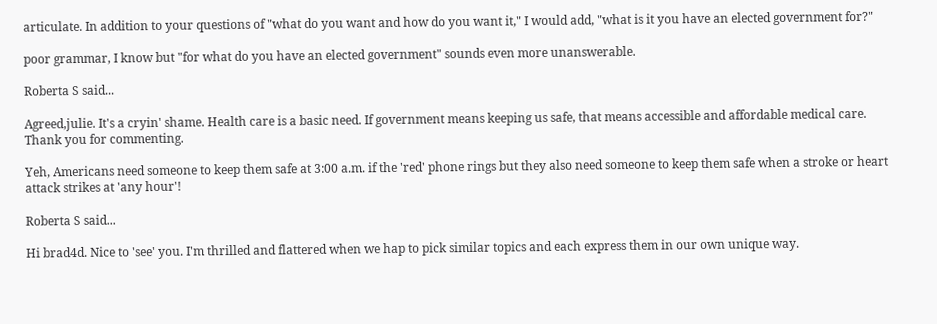articulate. In addition to your questions of "what do you want and how do you want it," I would add, "what is it you have an elected government for?"

poor grammar, I know but "for what do you have an elected government" sounds even more unanswerable.

Roberta S said...

Agreed,julie. It's a cryin' shame. Health care is a basic need. If government means keeping us safe, that means accessible and affordable medical care.
Thank you for commenting.

Yeh, Americans need someone to keep them safe at 3:00 a.m. if the 'red' phone rings but they also need someone to keep them safe when a stroke or heart attack strikes at 'any hour'!

Roberta S said...

Hi brad4d. Nice to 'see' you. I'm thrilled and flattered when we hap to pick similar topics and each express them in our own unique way.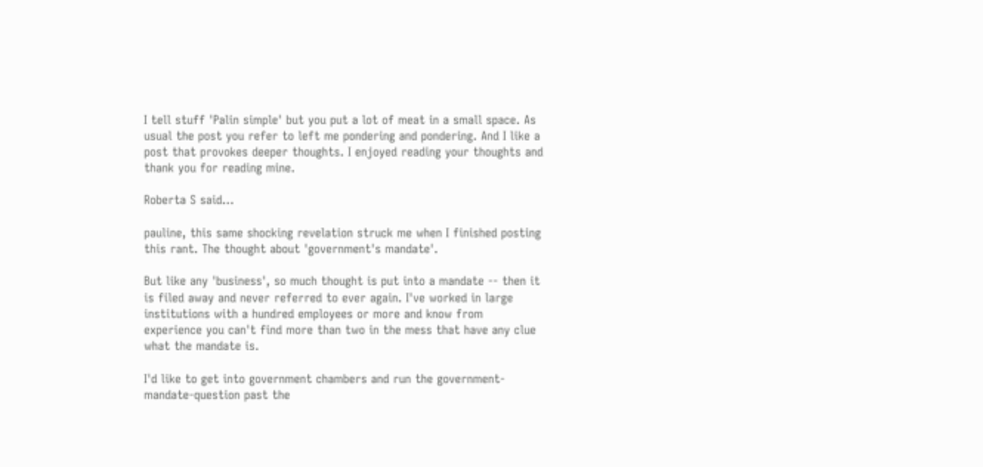I tell stuff 'Palin simple' but you put a lot of meat in a small space. As usual the post you refer to left me pondering and pondering. And I like a post that provokes deeper thoughts. I enjoyed reading your thoughts and thank you for reading mine.

Roberta S said...

pauline, this same shocking revelation struck me when I finished posting this rant. The thought about 'government's mandate'.

But like any 'business', so much thought is put into a mandate -- then it is filed away and never referred to ever again. I've worked in large institutions with a hundred employees or more and know from experience you can't find more than two in the mess that have any clue what the mandate is.

I'd like to get into government chambers and run the government-mandate-question past the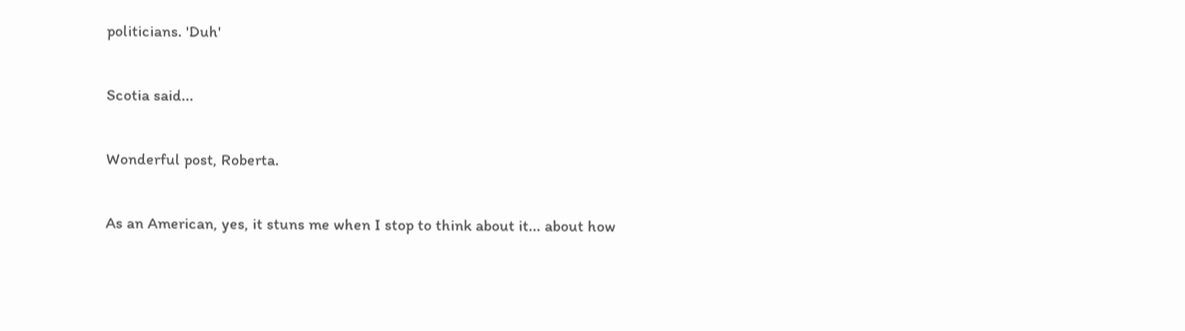politicians. 'Duh'

Scotia said...

Wonderful post, Roberta.

As an American, yes, it stuns me when I stop to think about it... about how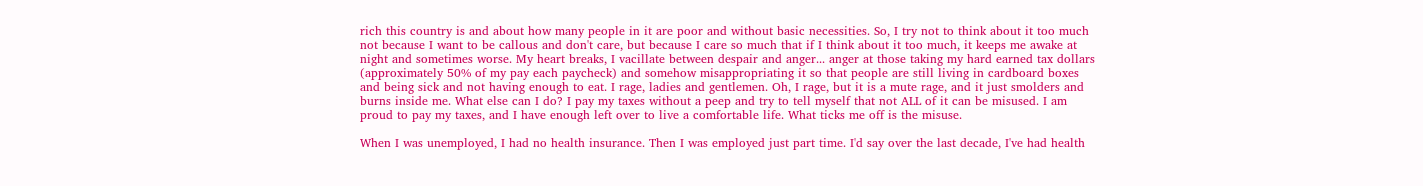rich this country is and about how many people in it are poor and without basic necessities. So, I try not to think about it too much not because I want to be callous and don't care, but because I care so much that if I think about it too much, it keeps me awake at night and sometimes worse. My heart breaks, I vacillate between despair and anger... anger at those taking my hard earned tax dollars (approximately 50% of my pay each paycheck) and somehow misappropriating it so that people are still living in cardboard boxes and being sick and not having enough to eat. I rage, ladies and gentlemen. Oh, I rage, but it is a mute rage, and it just smolders and burns inside me. What else can I do? I pay my taxes without a peep and try to tell myself that not ALL of it can be misused. I am proud to pay my taxes, and I have enough left over to live a comfortable life. What ticks me off is the misuse.

When I was unemployed, I had no health insurance. Then I was employed just part time. I'd say over the last decade, I've had health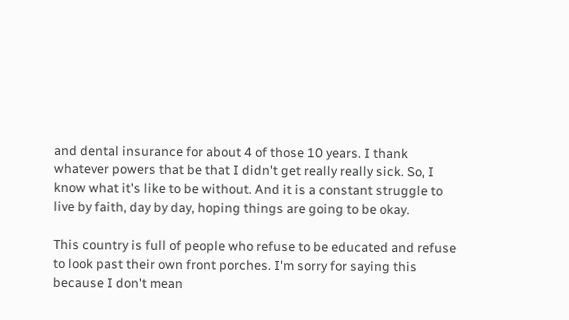and dental insurance for about 4 of those 10 years. I thank whatever powers that be that I didn't get really really sick. So, I know what it's like to be without. And it is a constant struggle to live by faith, day by day, hoping things are going to be okay.

This country is full of people who refuse to be educated and refuse to look past their own front porches. I'm sorry for saying this because I don't mean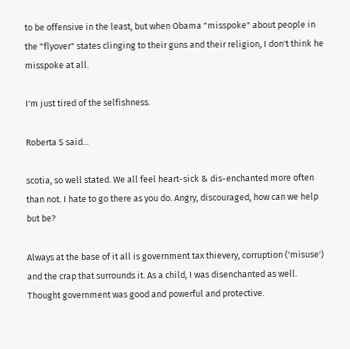to be offensive in the least, but when Obama "misspoke" about people in the "flyover" states clinging to their guns and their religion, I don't think he misspoke at all.

I'm just tired of the selfishness.

Roberta S said...

scotia, so well stated. We all feel heart-sick & dis-enchanted more often than not. I hate to go there as you do. Angry, discouraged, how can we help but be?

Always at the base of it all is government tax thievery, corruption ('misuse') and the crap that surrounds it. As a child, I was disenchanted as well. Thought government was good and powerful and protective.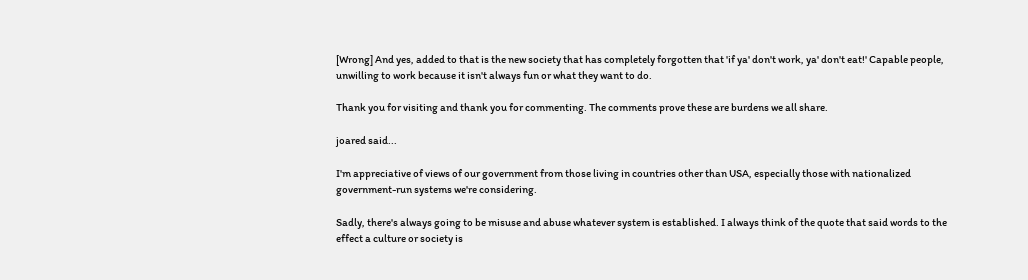[Wrong] And yes, added to that is the new society that has completely forgotten that 'if ya' don't work, ya' don't eat!' Capable people, unwilling to work because it isn't always fun or what they want to do.

Thank you for visiting and thank you for commenting. The comments prove these are burdens we all share.

joared said...

I'm appreciative of views of our government from those living in countries other than USA, especially those with nationalized government-run systems we're considering.

Sadly, there's always going to be misuse and abuse whatever system is established. I always think of the quote that said words to the effect a culture or society is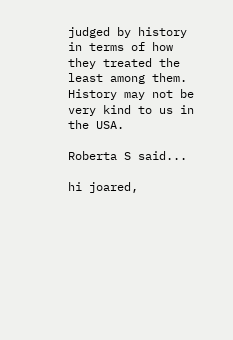judged by history in terms of how they treated the least among them. History may not be very kind to us in the USA.

Roberta S said...

hi joared,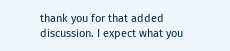thank you for that added discussion. I expect what you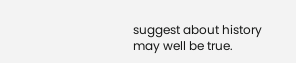suggest about history may well be true.